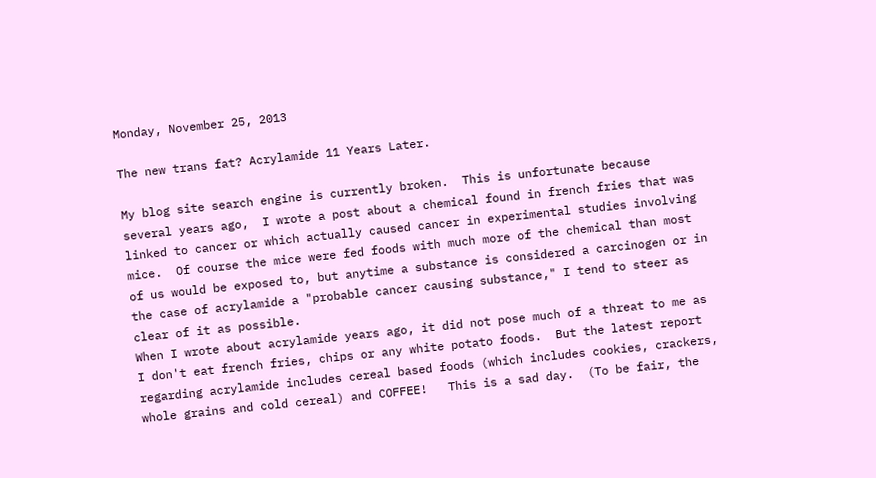Monday, November 25, 2013

The new trans fat? Acrylamide 11 Years Later.

My blog site search engine is currently broken.  This is unfortunate because several years ago,  I wrote a post about a chemical found in french fries that was linked to cancer or which actually caused cancer in experimental studies involving mice.  Of course the mice were fed foods with much more of the chemical than most of us would be exposed to, but anytime a substance is considered a carcinogen or in the case of acrylamide a "probable cancer causing substance," I tend to steer as clear of it as possible.
When I wrote about acrylamide years ago, it did not pose much of a threat to me as I don't eat french fries, chips or any white potato foods.  But the latest report regarding acrylamide includes cereal based foods (which includes cookies, crackers, whole grains and cold cereal) and COFFEE!   This is a sad day.  (To be fair, the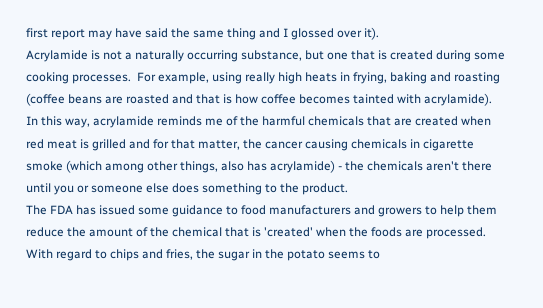first report may have said the same thing and I glossed over it).
Acrylamide is not a naturally occurring substance, but one that is created during some cooking processes.  For example, using really high heats in frying, baking and roasting (coffee beans are roasted and that is how coffee becomes tainted with acrylamide).  In this way, acrylamide reminds me of the harmful chemicals that are created when red meat is grilled and for that matter, the cancer causing chemicals in cigarette smoke (which among other things, also has acrylamide) - the chemicals aren't there until you or someone else does something to the product.
The FDA has issued some guidance to food manufacturers and growers to help them reduce the amount of the chemical that is 'created' when the foods are processed.  With regard to chips and fries, the sugar in the potato seems to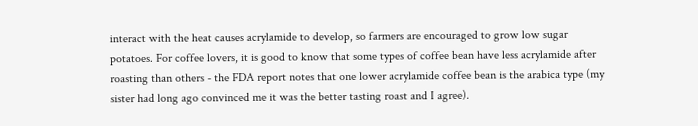interact with the heat causes acrylamide to develop, so farmers are encouraged to grow low sugar potatoes. For coffee lovers, it is good to know that some types of coffee bean have less acrylamide after roasting than others - the FDA report notes that one lower acrylamide coffee bean is the arabica type (my sister had long ago convinced me it was the better tasting roast and I agree).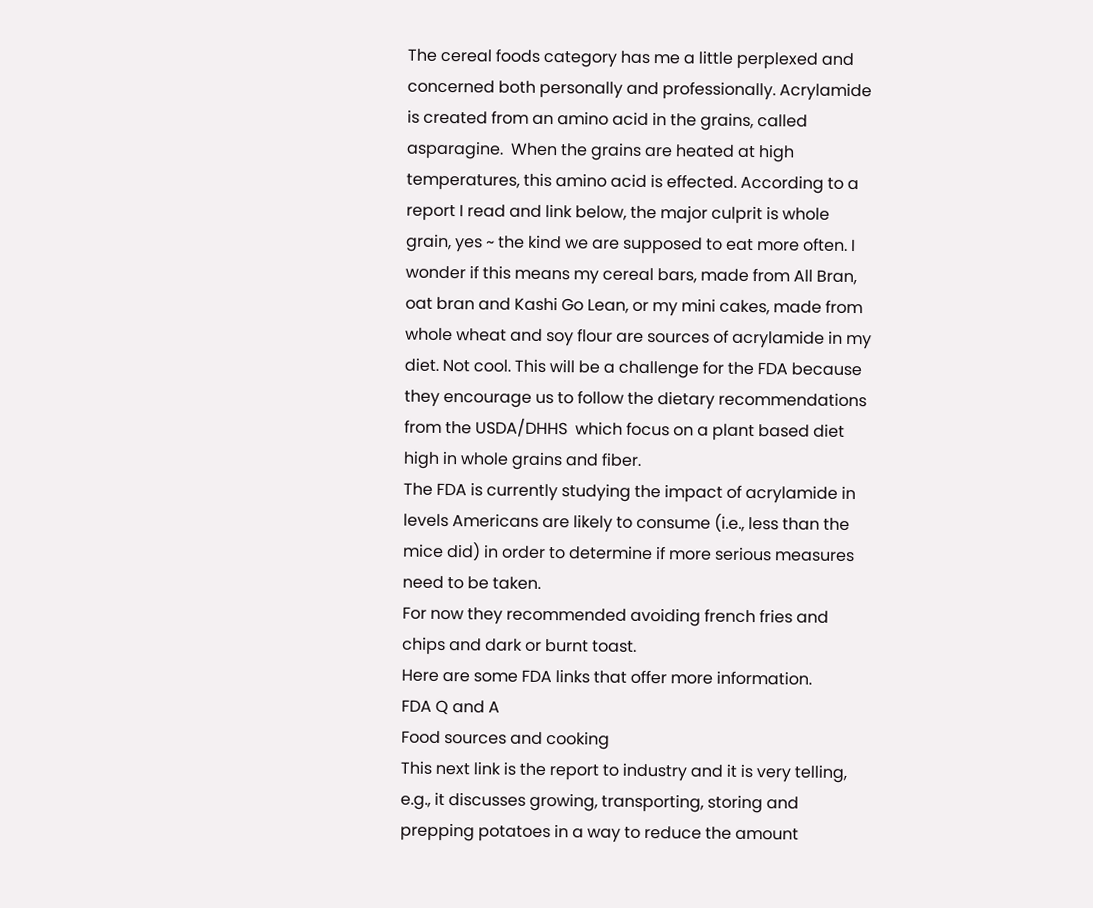The cereal foods category has me a little perplexed and concerned both personally and professionally. Acrylamide is created from an amino acid in the grains, called asparagine.  When the grains are heated at high temperatures, this amino acid is effected. According to a report I read and link below, the major culprit is whole grain, yes ~ the kind we are supposed to eat more often. I wonder if this means my cereal bars, made from All Bran, oat bran and Kashi Go Lean, or my mini cakes, made from whole wheat and soy flour are sources of acrylamide in my diet. Not cool. This will be a challenge for the FDA because they encourage us to follow the dietary recommendations from the USDA/DHHS  which focus on a plant based diet high in whole grains and fiber.
The FDA is currently studying the impact of acrylamide in levels Americans are likely to consume (i.e., less than the mice did) in order to determine if more serious measures need to be taken.
For now they recommended avoiding french fries and chips and dark or burnt toast.
Here are some FDA links that offer more information.
FDA Q and A
Food sources and cooking
This next link is the report to industry and it is very telling, e.g., it discusses growing, transporting, storing and prepping potatoes in a way to reduce the amount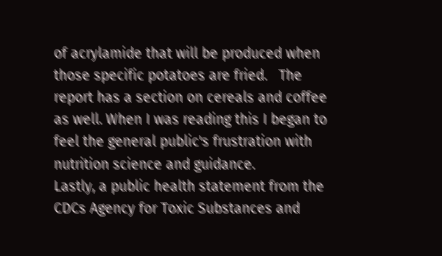of acrylamide that will be produced when those specific potatoes are fried.   The report has a section on cereals and coffee as well. When I was reading this I began to feel the general public's frustration with nutrition science and guidance.
Lastly, a public health statement from the CDCs Agency for Toxic Substances and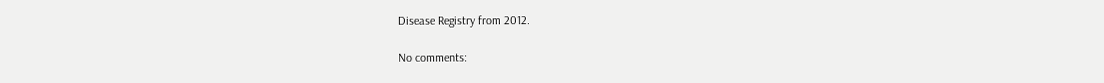Disease Registry from 2012.

No comments: